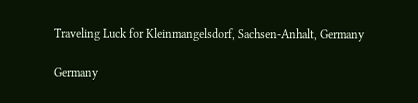Traveling Luck for Kleinmangelsdorf, Sachsen-Anhalt, Germany

Germany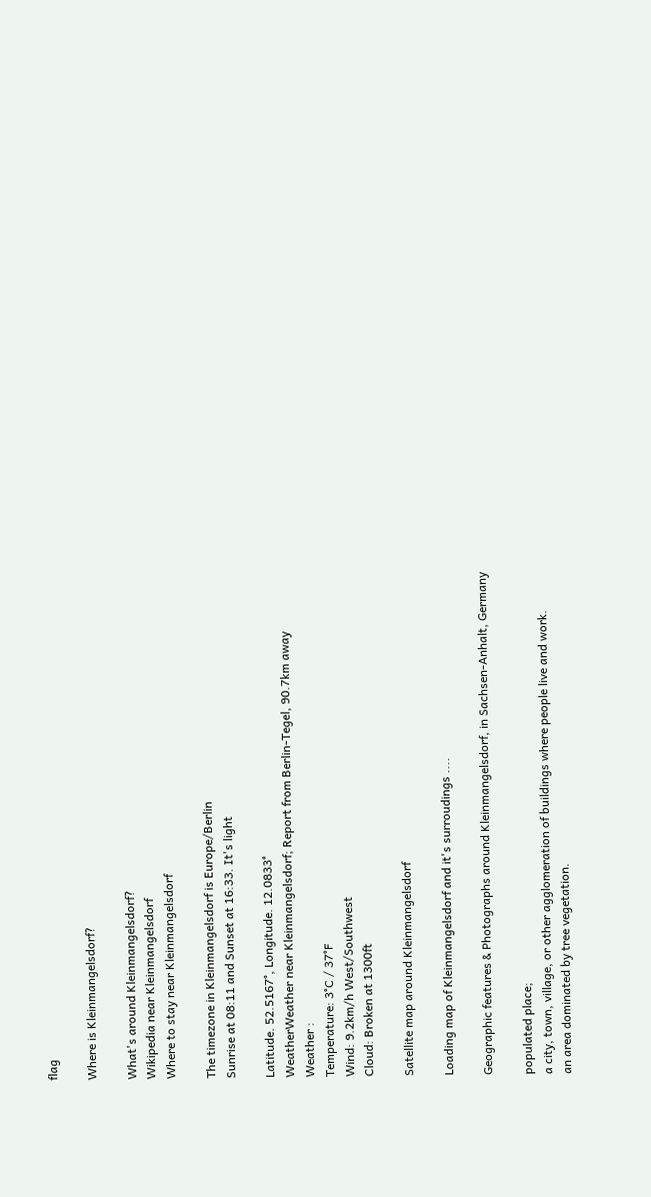flag

Where is Kleinmangelsdorf?

What's around Kleinmangelsdorf?
Wikipedia near Kleinmangelsdorf
Where to stay near Kleinmangelsdorf

The timezone in Kleinmangelsdorf is Europe/Berlin
Sunrise at 08:11 and Sunset at 16:33. It's light

Latitude. 52.5167°, Longitude. 12.0833°
WeatherWeather near Kleinmangelsdorf; Report from Berlin-Tegel, 90.7km away
Weather :
Temperature: 3°C / 37°F
Wind: 9.2km/h West/Southwest
Cloud: Broken at 1300ft

Satellite map around Kleinmangelsdorf

Loading map of Kleinmangelsdorf and it's surroudings ....

Geographic features & Photographs around Kleinmangelsdorf, in Sachsen-Anhalt, Germany

populated place;
a city, town, village, or other agglomeration of buildings where people live and work.
an area dominated by tree vegetation.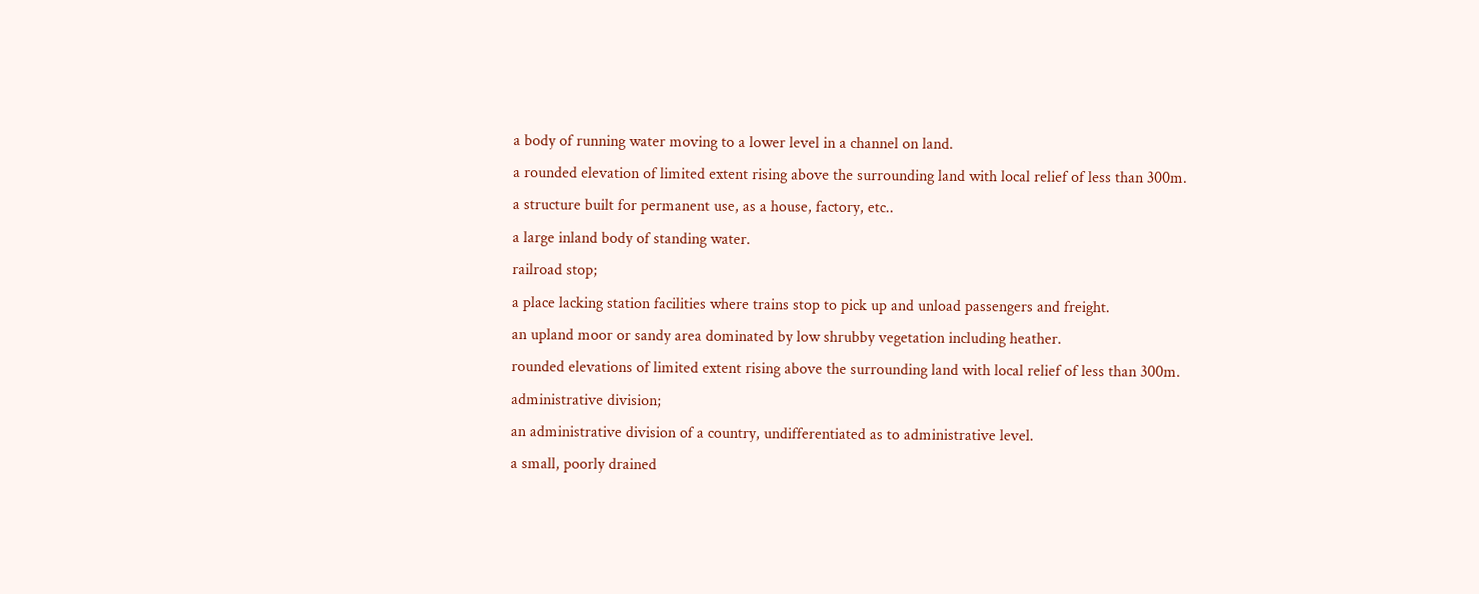a body of running water moving to a lower level in a channel on land.
a rounded elevation of limited extent rising above the surrounding land with local relief of less than 300m.
a structure built for permanent use, as a house, factory, etc..
a large inland body of standing water.
railroad stop;
a place lacking station facilities where trains stop to pick up and unload passengers and freight.
an upland moor or sandy area dominated by low shrubby vegetation including heather.
rounded elevations of limited extent rising above the surrounding land with local relief of less than 300m.
administrative division;
an administrative division of a country, undifferentiated as to administrative level.
a small, poorly drained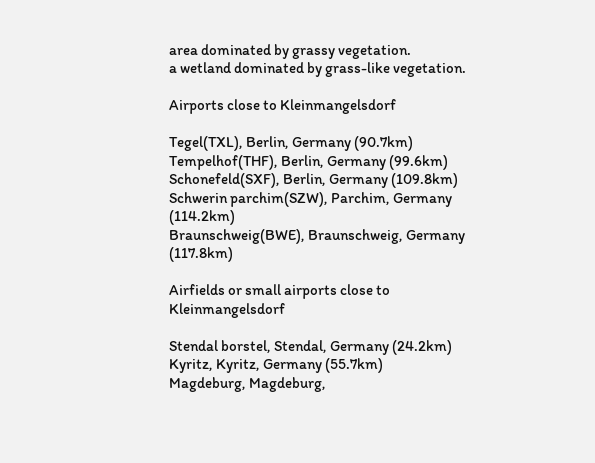area dominated by grassy vegetation.
a wetland dominated by grass-like vegetation.

Airports close to Kleinmangelsdorf

Tegel(TXL), Berlin, Germany (90.7km)
Tempelhof(THF), Berlin, Germany (99.6km)
Schonefeld(SXF), Berlin, Germany (109.8km)
Schwerin parchim(SZW), Parchim, Germany (114.2km)
Braunschweig(BWE), Braunschweig, Germany (117.8km)

Airfields or small airports close to Kleinmangelsdorf

Stendal borstel, Stendal, Germany (24.2km)
Kyritz, Kyritz, Germany (55.7km)
Magdeburg, Magdeburg,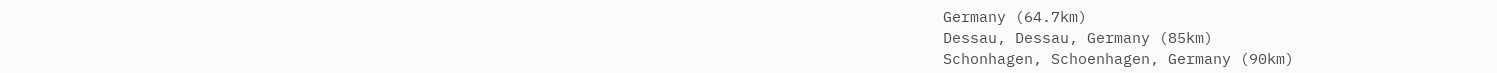Germany (64.7km)
Dessau, Dessau, Germany (85km)
Schonhagen, Schoenhagen, Germany (90km)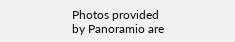Photos provided by Panoramio are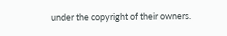under the copyright of their owners.